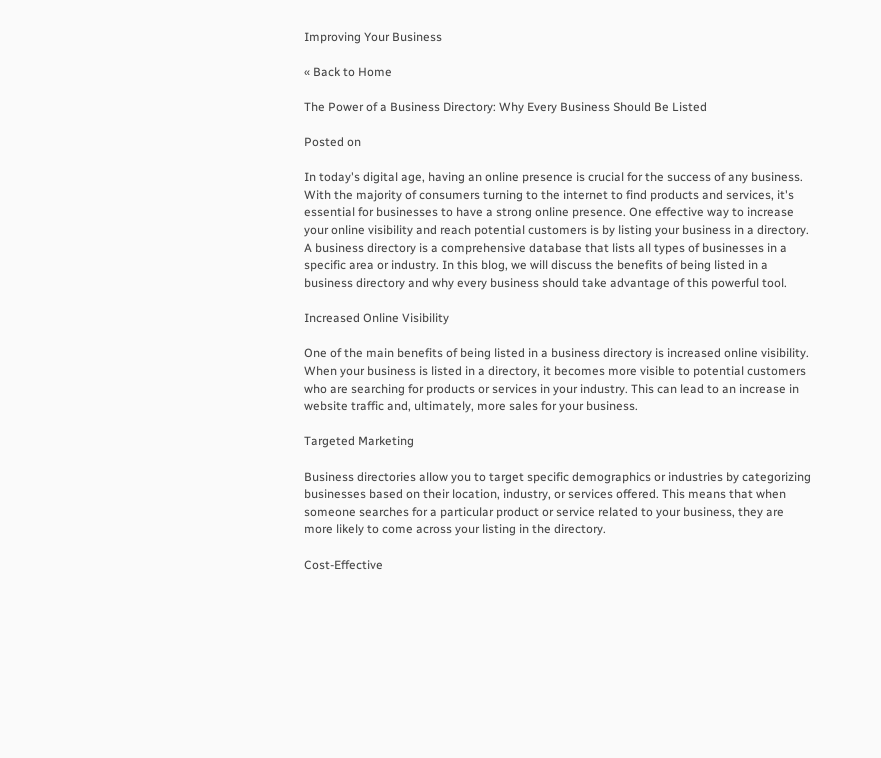Improving Your Business

« Back to Home

The Power of a Business Directory: Why Every Business Should Be Listed

Posted on

In today's digital age, having an online presence is crucial for the success of any business. With the majority of consumers turning to the internet to find products and services, it's essential for businesses to have a strong online presence. One effective way to increase your online visibility and reach potential customers is by listing your business in a directory. A business directory is a comprehensive database that lists all types of businesses in a specific area or industry. In this blog, we will discuss the benefits of being listed in a business directory and why every business should take advantage of this powerful tool.

Increased Online Visibility

One of the main benefits of being listed in a business directory is increased online visibility. When your business is listed in a directory, it becomes more visible to potential customers who are searching for products or services in your industry. This can lead to an increase in website traffic and, ultimately, more sales for your business.

Targeted Marketing

Business directories allow you to target specific demographics or industries by categorizing businesses based on their location, industry, or services offered. This means that when someone searches for a particular product or service related to your business, they are more likely to come across your listing in the directory.

Cost-Effective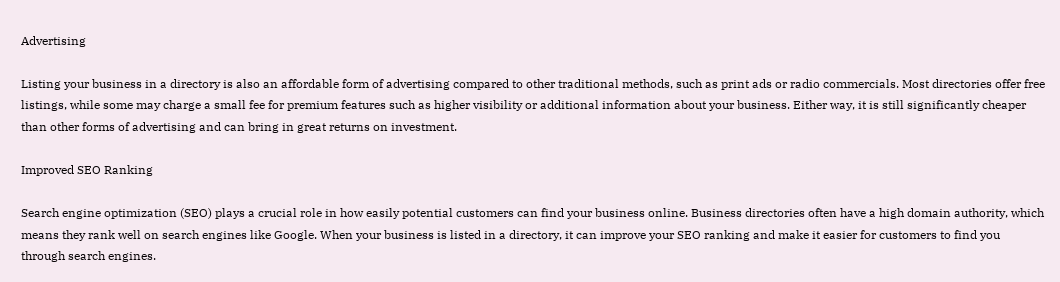Advertising

Listing your business in a directory is also an affordable form of advertising compared to other traditional methods, such as print ads or radio commercials. Most directories offer free listings, while some may charge a small fee for premium features such as higher visibility or additional information about your business. Either way, it is still significantly cheaper than other forms of advertising and can bring in great returns on investment.

Improved SEO Ranking

Search engine optimization (SEO) plays a crucial role in how easily potential customers can find your business online. Business directories often have a high domain authority, which means they rank well on search engines like Google. When your business is listed in a directory, it can improve your SEO ranking and make it easier for customers to find you through search engines.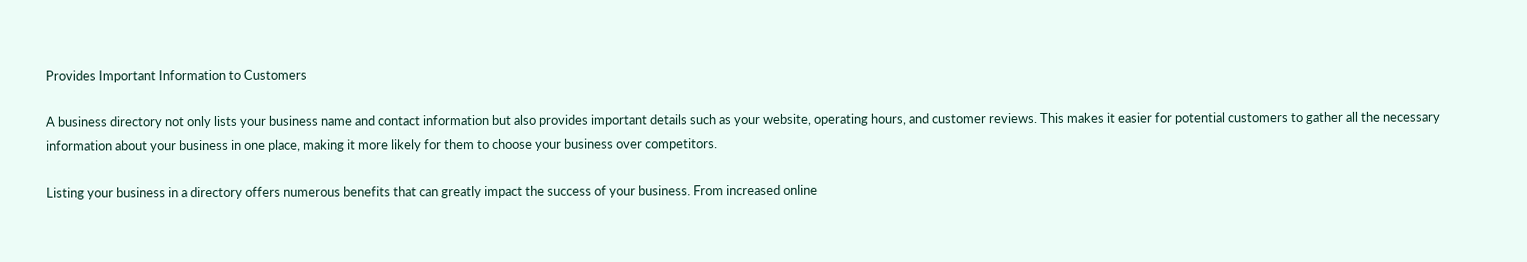Provides Important Information to Customers

A business directory not only lists your business name and contact information but also provides important details such as your website, operating hours, and customer reviews. This makes it easier for potential customers to gather all the necessary information about your business in one place, making it more likely for them to choose your business over competitors.

Listing your business in a directory offers numerous benefits that can greatly impact the success of your business. From increased online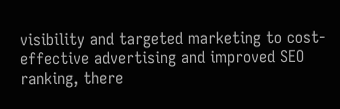visibility and targeted marketing to cost-effective advertising and improved SEO ranking, there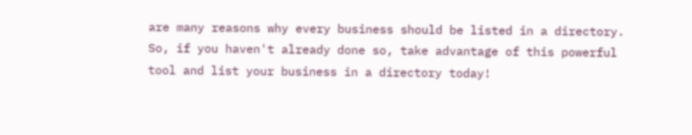are many reasons why every business should be listed in a directory. So, if you haven't already done so, take advantage of this powerful tool and list your business in a directory today!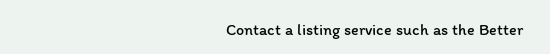Contact a listing service such as the Better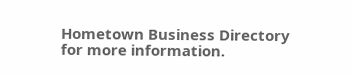Hometown Business Directory for more information.